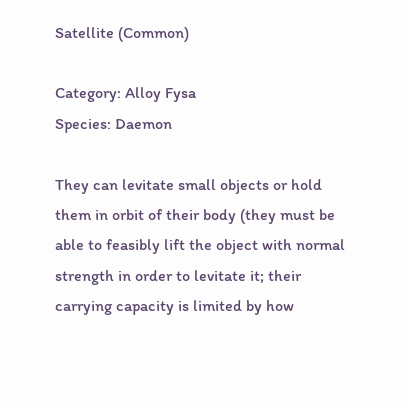Satellite (Common)

Category: Alloy Fysa
Species: Daemon

They can levitate small objects or hold them in orbit of their body (they must be able to feasibly lift the object with normal strength in order to levitate it; their carrying capacity is limited by how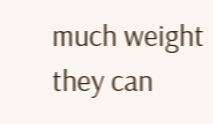much weight they can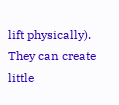lift physically). They can create little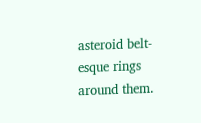asteroid belt-esque rings around them.